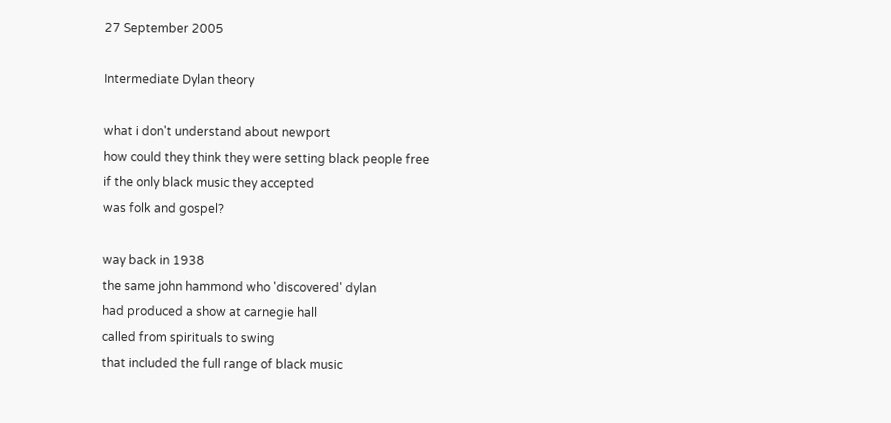27 September 2005

Intermediate Dylan theory

what i don't understand about newport
how could they think they were setting black people free
if the only black music they accepted
was folk and gospel?

way back in 1938
the same john hammond who 'discovered' dylan
had produced a show at carnegie hall
called from spirituals to swing
that included the full range of black music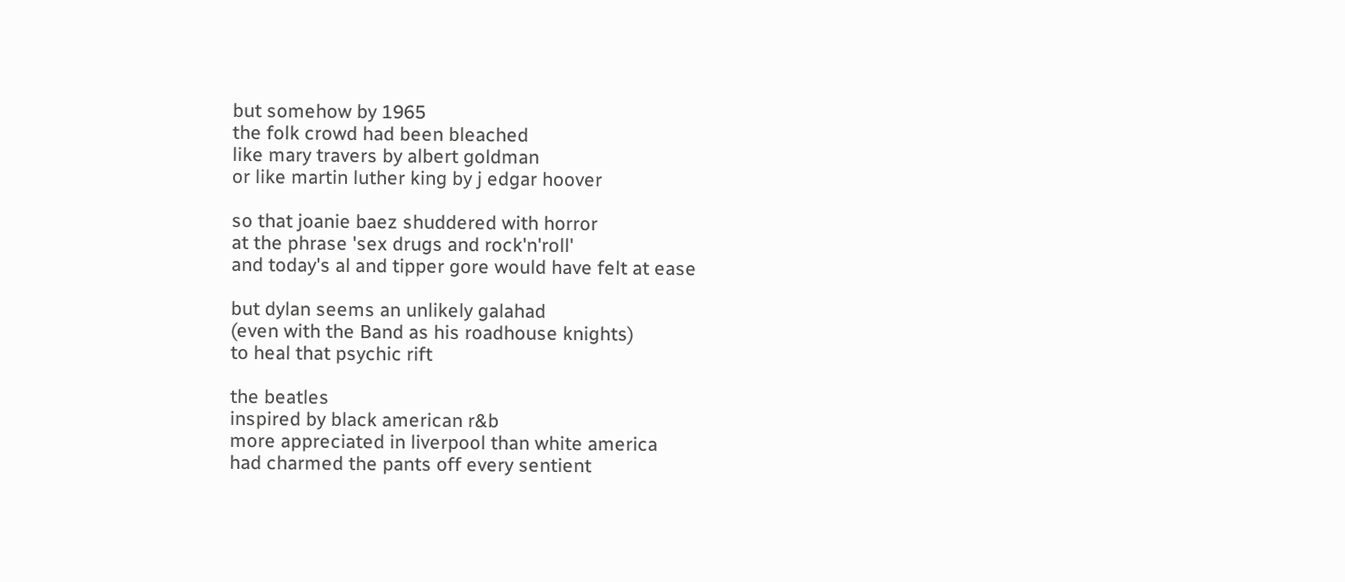but somehow by 1965
the folk crowd had been bleached
like mary travers by albert goldman
or like martin luther king by j edgar hoover

so that joanie baez shuddered with horror
at the phrase 'sex drugs and rock'n'roll'
and today's al and tipper gore would have felt at ease

but dylan seems an unlikely galahad
(even with the Band as his roadhouse knights)
to heal that psychic rift

the beatles
inspired by black american r&b
more appreciated in liverpool than white america
had charmed the pants off every sentient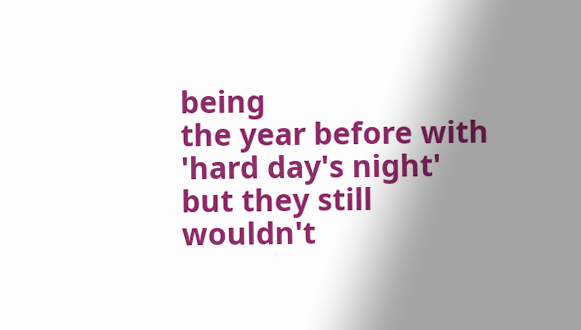being
the year before with 'hard day's night'
but they still wouldn't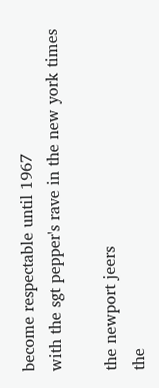become respectable until 1967
with the sgt pepper's rave in the new york times

the newport jeers
the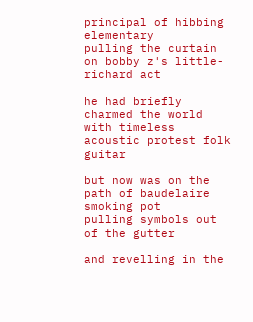principal of hibbing elementary
pulling the curtain on bobby z's little-richard act

he had briefly charmed the world
with timeless acoustic protest folk guitar

but now was on the path of baudelaire
smoking pot
pulling symbols out of the gutter

and revelling in the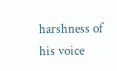harshness of his voice